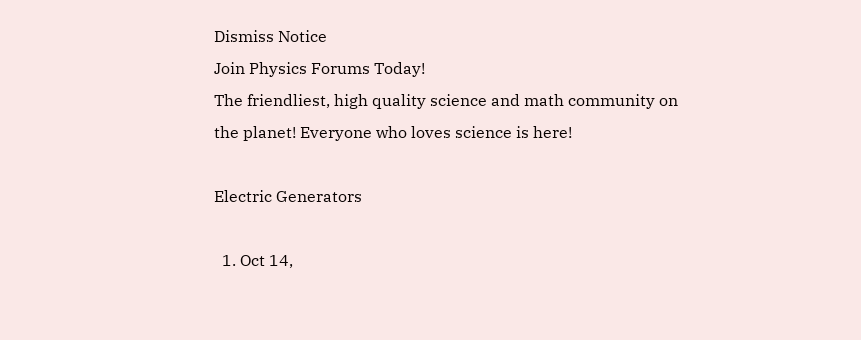Dismiss Notice
Join Physics Forums Today!
The friendliest, high quality science and math community on the planet! Everyone who loves science is here!

Electric Generators

  1. Oct 14,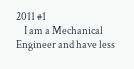2011 #1
    I am a Mechanical Engineer and have less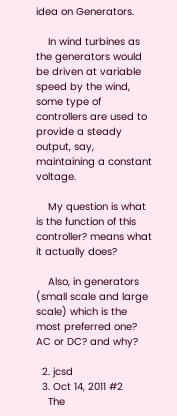idea on Generators.

    In wind turbines as the generators would be driven at variable speed by the wind, some type of controllers are used to provide a steady output, say, maintaining a constant voltage.

    My question is what is the function of this controller? means what it actually does?

    Also, in generators (small scale and large scale) which is the most preferred one? AC or DC? and why?

  2. jcsd
  3. Oct 14, 2011 #2
    The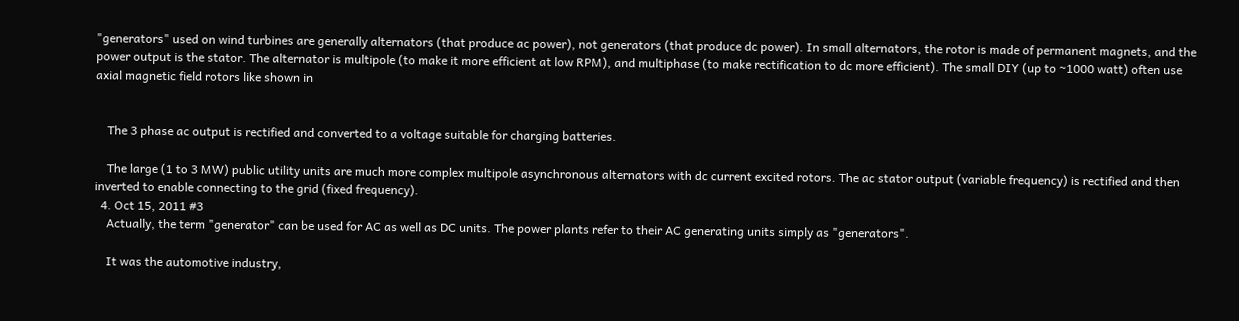"generators" used on wind turbines are generally alternators (that produce ac power), not generators (that produce dc power). In small alternators, the rotor is made of permanent magnets, and the power output is the stator. The alternator is multipole (to make it more efficient at low RPM), and multiphase (to make rectification to dc more efficient). The small DIY (up to ~1000 watt) often use axial magnetic field rotors like shown in


    The 3 phase ac output is rectified and converted to a voltage suitable for charging batteries.

    The large (1 to 3 MW) public utility units are much more complex multipole asynchronous alternators with dc current excited rotors. The ac stator output (variable frequency) is rectified and then inverted to enable connecting to the grid (fixed frequency).
  4. Oct 15, 2011 #3
    Actually, the term "generator" can be used for AC as well as DC units. The power plants refer to their AC generating units simply as "generators".

    It was the automotive industry,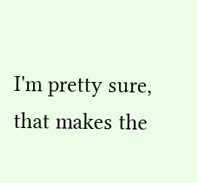I'm pretty sure, that makes the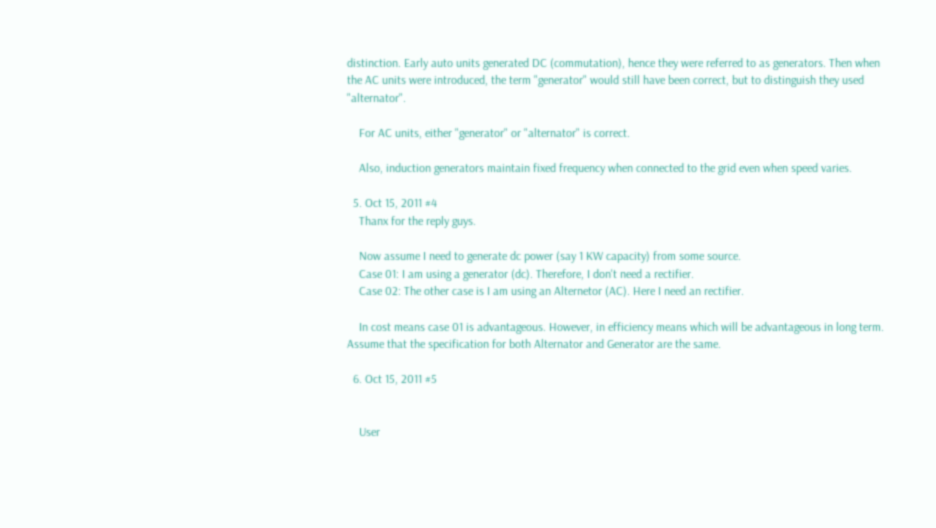distinction. Early auto units generated DC (commutation), hence they were referred to as generators. Then when the AC units were introduced, the term "generator" would still have been correct, but to distinguish they used "alternator".

    For AC units, either "generator" or "alternator" is correct.

    Also, induction generators maintain fixed frequency when connected to the grid even when speed varies.

  5. Oct 15, 2011 #4
    Thanx for the reply guys.

    Now assume I need to generate dc power (say 1 KW capacity) from some source.
    Case 01: I am using a generator (dc). Therefore, I don't need a rectifier.
    Case 02: The other case is I am using an Alternetor (AC). Here I need an rectifier.

    In cost means case 01 is advantageous. However, in efficiency means which will be advantageous in long term. Assume that the specification for both Alternator and Generator are the same.

  6. Oct 15, 2011 #5


    User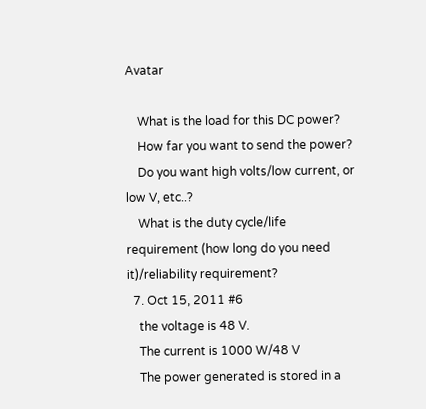Avatar

    What is the load for this DC power?
    How far you want to send the power?
    Do you want high volts/low current, or low V, etc..?
    What is the duty cycle/life requirement (how long do you need it)/reliability requirement?
  7. Oct 15, 2011 #6
    the voltage is 48 V.
    The current is 1000 W/48 V
    The power generated is stored in a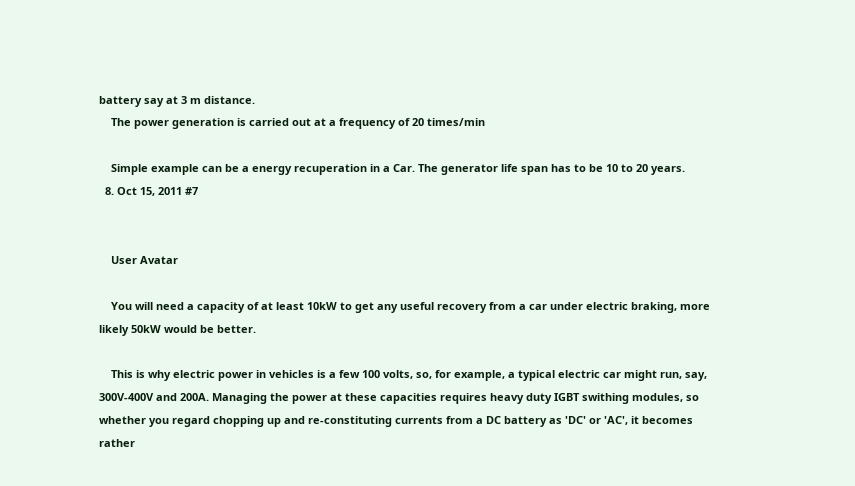battery say at 3 m distance.
    The power generation is carried out at a frequency of 20 times/min

    Simple example can be a energy recuperation in a Car. The generator life span has to be 10 to 20 years.
  8. Oct 15, 2011 #7


    User Avatar

    You will need a capacity of at least 10kW to get any useful recovery from a car under electric braking, more likely 50kW would be better.

    This is why electric power in vehicles is a few 100 volts, so, for example, a typical electric car might run, say, 300V-400V and 200A. Managing the power at these capacities requires heavy duty IGBT swithing modules, so whether you regard chopping up and re-constituting currents from a DC battery as 'DC' or 'AC', it becomes rather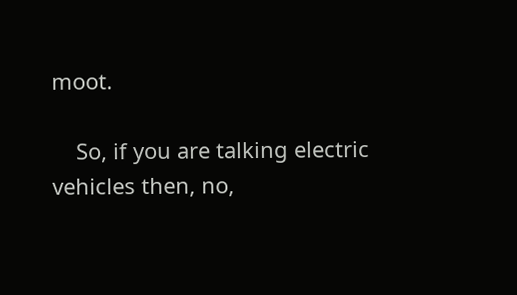moot.

    So, if you are talking electric vehicles then, no,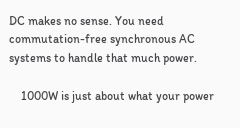DC makes no sense. You need commutation-free synchronous AC systems to handle that much power.

    1000W is just about what your power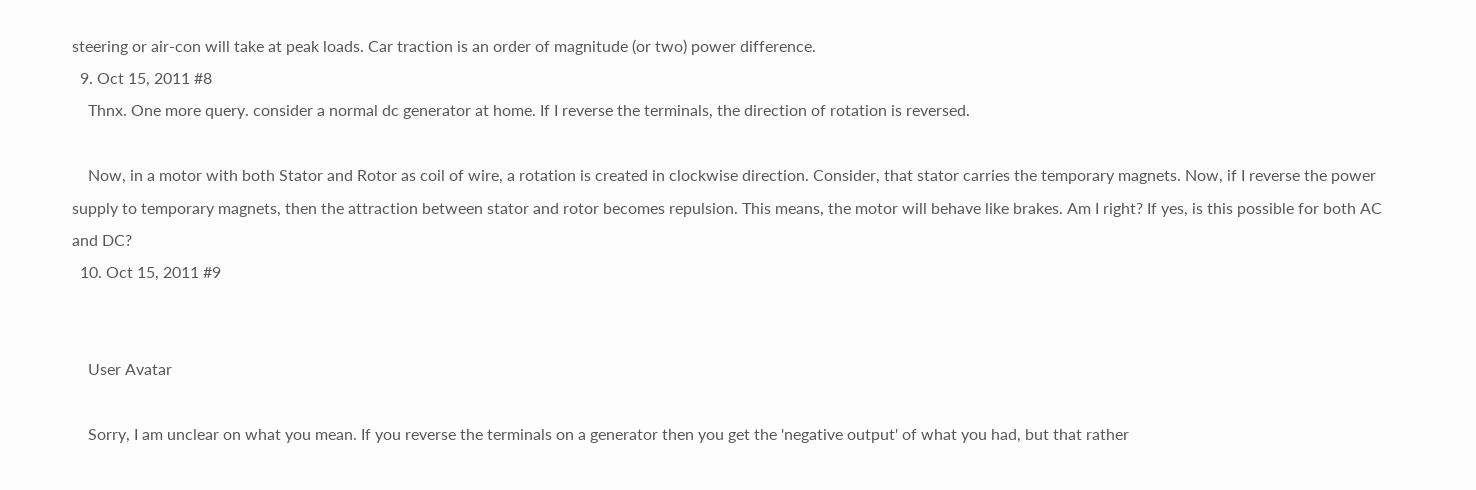steering or air-con will take at peak loads. Car traction is an order of magnitude (or two) power difference.
  9. Oct 15, 2011 #8
    Thnx. One more query. consider a normal dc generator at home. If I reverse the terminals, the direction of rotation is reversed.

    Now, in a motor with both Stator and Rotor as coil of wire, a rotation is created in clockwise direction. Consider, that stator carries the temporary magnets. Now, if I reverse the power supply to temporary magnets, then the attraction between stator and rotor becomes repulsion. This means, the motor will behave like brakes. Am I right? If yes, is this possible for both AC and DC?
  10. Oct 15, 2011 #9


    User Avatar

    Sorry, I am unclear on what you mean. If you reverse the terminals on a generator then you get the 'negative output' of what you had, but that rather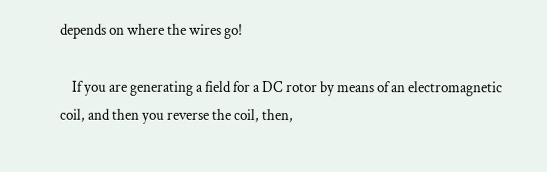depends on where the wires go!

    If you are generating a field for a DC rotor by means of an electromagnetic coil, and then you reverse the coil, then,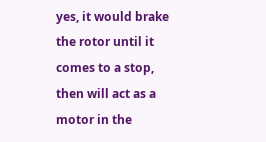yes, it would brake the rotor until it comes to a stop, then will act as a motor in the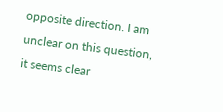opposite direction. I am unclear on this question, it seems clear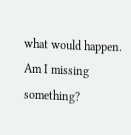what would happen. Am I missing something?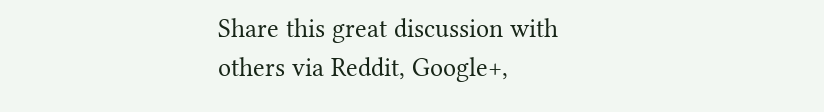Share this great discussion with others via Reddit, Google+,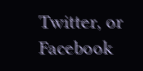Twitter, or Facebook